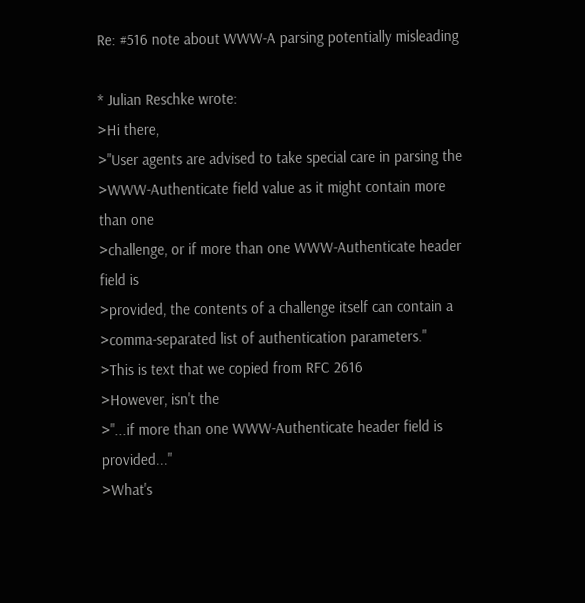Re: #516 note about WWW-A parsing potentially misleading

* Julian Reschke wrote:
>Hi there,
>"User agents are advised to take special care in parsing the
>WWW-Authenticate field value as it might contain more than one
>challenge, or if more than one WWW-Authenticate header field is
>provided, the contents of a challenge itself can contain a
>comma-separated list of authentication parameters."
>This is text that we copied from RFC 2616
>However, isn't the
>"...if more than one WWW-Authenticate header field is provided..."
>What's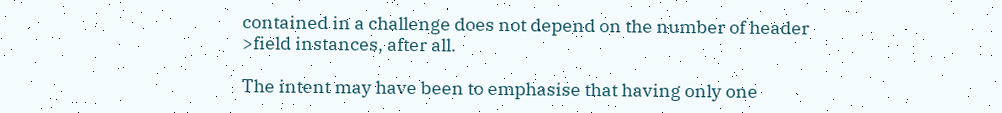contained in a challenge does not depend on the number of header
>field instances, after all.

The intent may have been to emphasise that having only one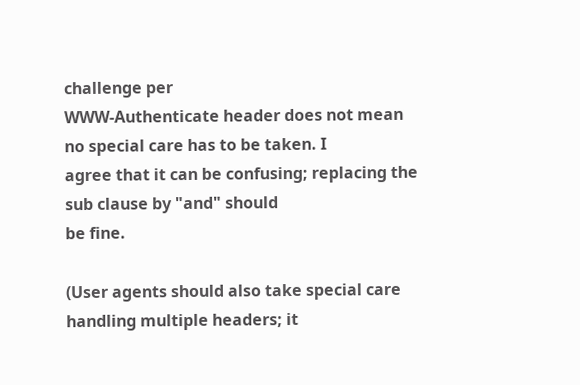challenge per
WWW-Authenticate header does not mean no special care has to be taken. I
agree that it can be confusing; replacing the sub clause by "and" should
be fine.

(User agents should also take special care handling multiple headers; it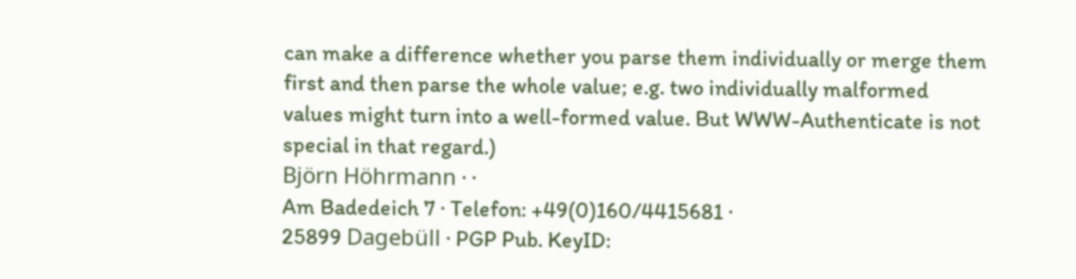can make a difference whether you parse them individually or merge them
first and then parse the whole value; e.g. two individually malformed
values might turn into a well-formed value. But WWW-Authenticate is not
special in that regard.)
Björn Höhrmann · ·
Am Badedeich 7 · Telefon: +49(0)160/4415681 ·
25899 Dagebüll · PGP Pub. KeyID: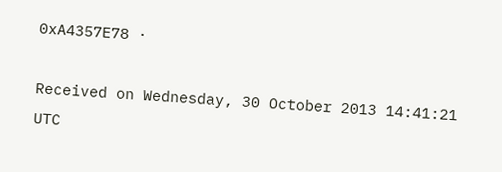0xA4357E78 ·

Received on Wednesday, 30 October 2013 14:41:21 UTC